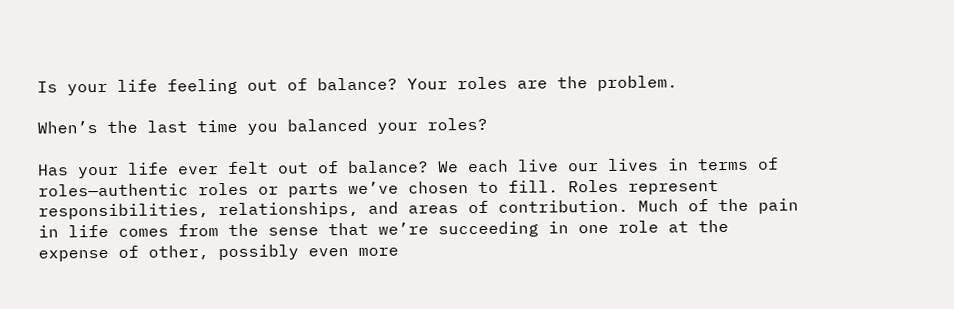Is your life feeling out of balance? Your roles are the problem.

When’s the last time you balanced your roles?

Has your life ever felt out of balance? We each live our lives in terms of roles—authentic roles or parts we’ve chosen to fill. Roles represent responsibilities, relationships, and areas of contribution. Much of the pain in life comes from the sense that we’re succeeding in one role at the expense of other, possibly even more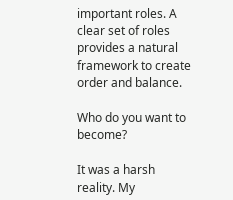important roles. A clear set of roles provides a natural framework to create order and balance.

Who do you want to become?

It was a harsh reality. My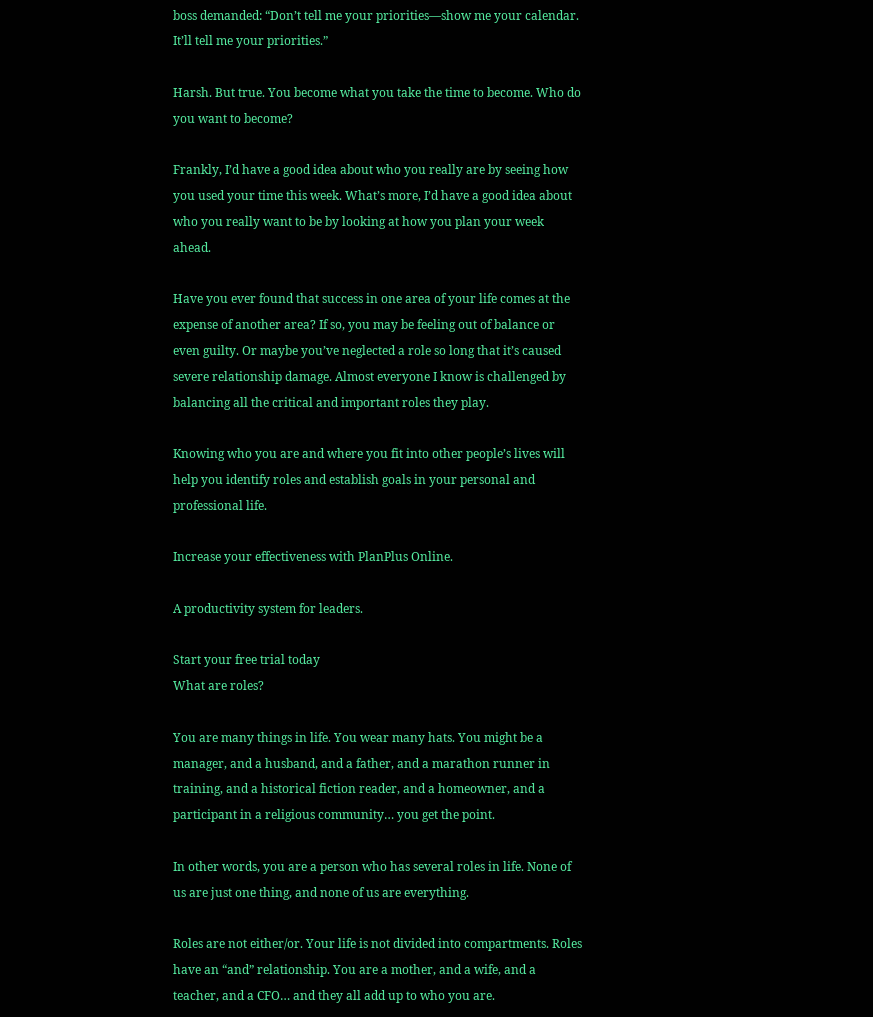boss demanded: “Don’t tell me your priorities—show me your calendar. It’ll tell me your priorities.”

Harsh. But true. You become what you take the time to become. Who do you want to become?

Frankly, I’d have a good idea about who you really are by seeing how you used your time this week. What’s more, I’d have a good idea about who you really want to be by looking at how you plan your week ahead.

Have you ever found that success in one area of your life comes at the expense of another area? If so, you may be feeling out of balance or even guilty. Or maybe you’ve neglected a role so long that it’s caused severe relationship damage. Almost everyone I know is challenged by balancing all the critical and important roles they play.

Knowing who you are and where you fit into other people’s lives will help you identify roles and establish goals in your personal and professional life.

Increase your effectiveness with PlanPlus Online.

A productivity system for leaders.

Start your free trial today
What are roles?

You are many things in life. You wear many hats. You might be a manager, and a husband, and a father, and a marathon runner in training, and a historical fiction reader, and a homeowner, and a participant in a religious community… you get the point.

In other words, you are a person who has several roles in life. None of us are just one thing, and none of us are everything.

Roles are not either/or. Your life is not divided into compartments. Roles have an “and” relationship. You are a mother, and a wife, and a teacher, and a CFO… and they all add up to who you are.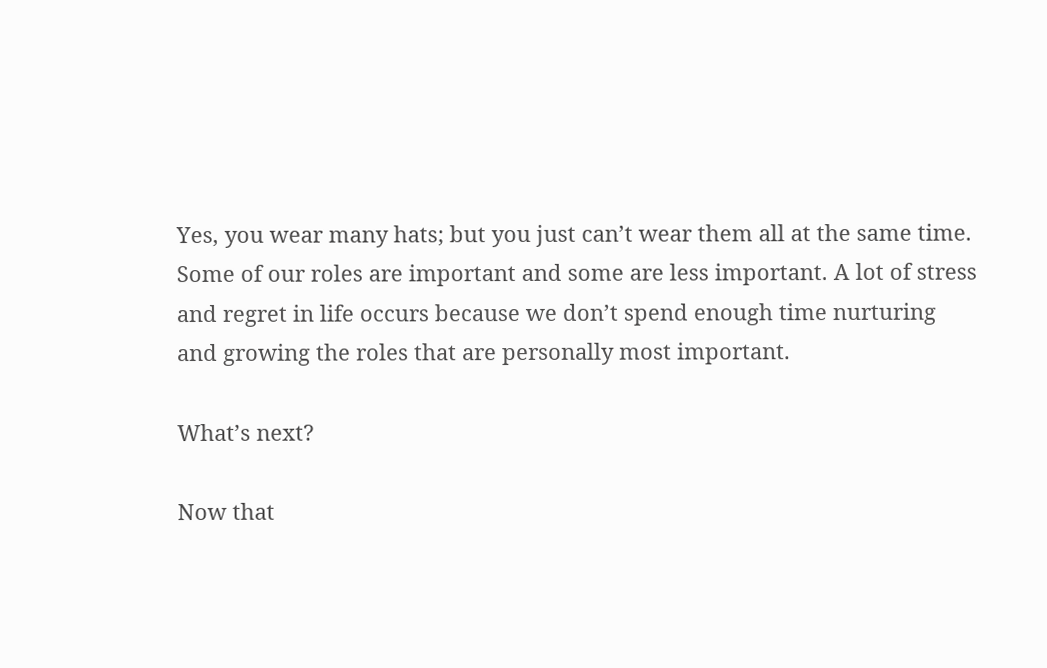Yes, you wear many hats; but you just can’t wear them all at the same time. Some of our roles are important and some are less important. A lot of stress and regret in life occurs because we don’t spend enough time nurturing and growing the roles that are personally most important.

What’s next?

Now that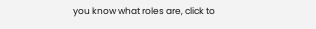you know what roles are, click to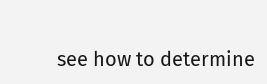see how to determine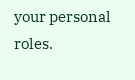your personal roles.